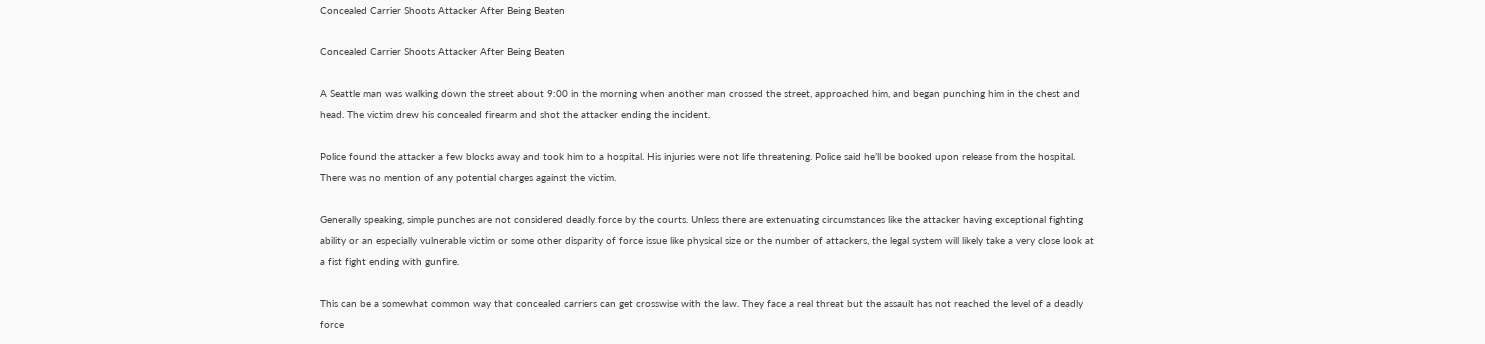Concealed Carrier Shoots Attacker After Being Beaten

Concealed Carrier Shoots Attacker After Being Beaten

A Seattle man was walking down the street about 9:00 in the morning when another man crossed the street, approached him, and began punching him in the chest and head. The victim drew his concealed firearm and shot the attacker ending the incident.

Police found the attacker a few blocks away and took him to a hospital. His injuries were not life threatening. Police said he’ll be booked upon release from the hospital. There was no mention of any potential charges against the victim.

Generally speaking, simple punches are not considered deadly force by the courts. Unless there are extenuating circumstances like the attacker having exceptional fighting ability or an especially vulnerable victim or some other disparity of force issue like physical size or the number of attackers, the legal system will likely take a very close look at a fist fight ending with gunfire.

This can be a somewhat common way that concealed carriers can get crosswise with the law. They face a real threat but the assault has not reached the level of a deadly force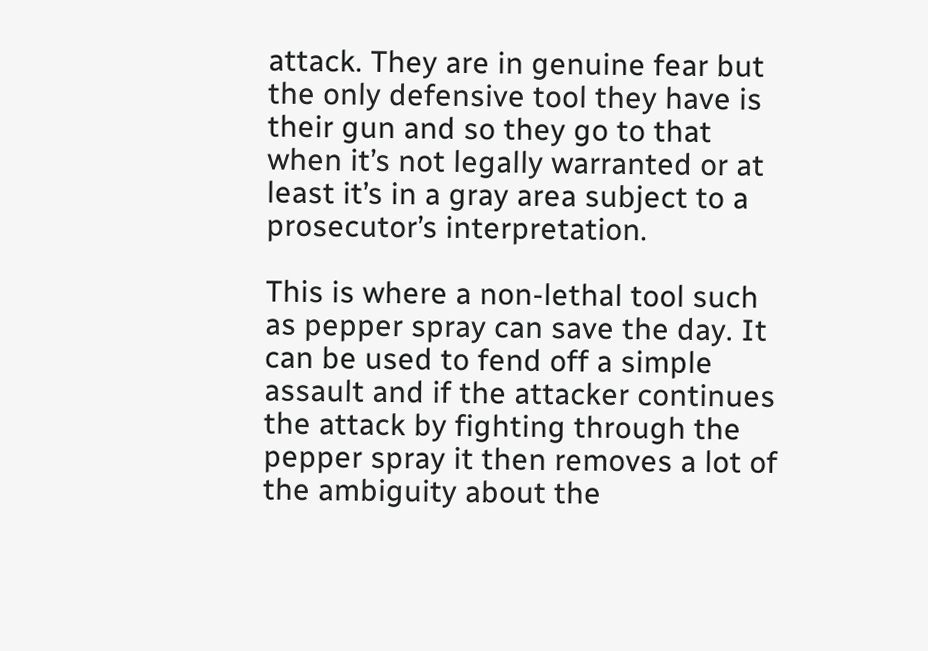attack. They are in genuine fear but the only defensive tool they have is their gun and so they go to that when it’s not legally warranted or at least it’s in a gray area subject to a prosecutor’s interpretation.

This is where a non-lethal tool such as pepper spray can save the day. It can be used to fend off a simple assault and if the attacker continues the attack by fighting through the pepper spray it then removes a lot of the ambiguity about the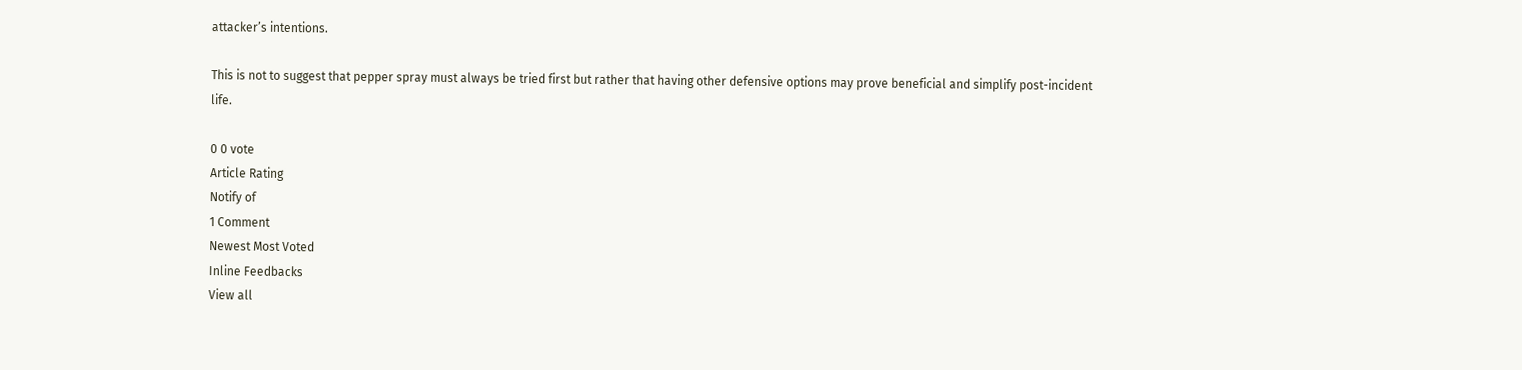attacker’s intentions.

This is not to suggest that pepper spray must always be tried first but rather that having other defensive options may prove beneficial and simplify post-incident life.

0 0 vote
Article Rating
Notify of
1 Comment
Newest Most Voted
Inline Feedbacks
View all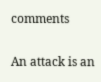comments

An attack is an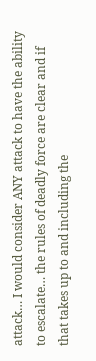attack… I would consider ANY attack to have the ability to escalate… the rules of deadly force are clear and if that takes up to and including the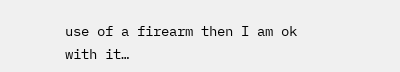use of a firearm then I am ok with it…